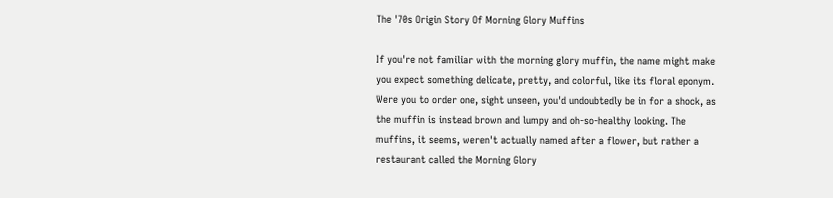The '70s Origin Story Of Morning Glory Muffins

If you're not familiar with the morning glory muffin, the name might make you expect something delicate, pretty, and colorful, like its floral eponym. Were you to order one, sight unseen, you'd undoubtedly be in for a shock, as the muffin is instead brown and lumpy and oh-so-healthy looking. The muffins, it seems, weren't actually named after a flower, but rather a restaurant called the Morning Glory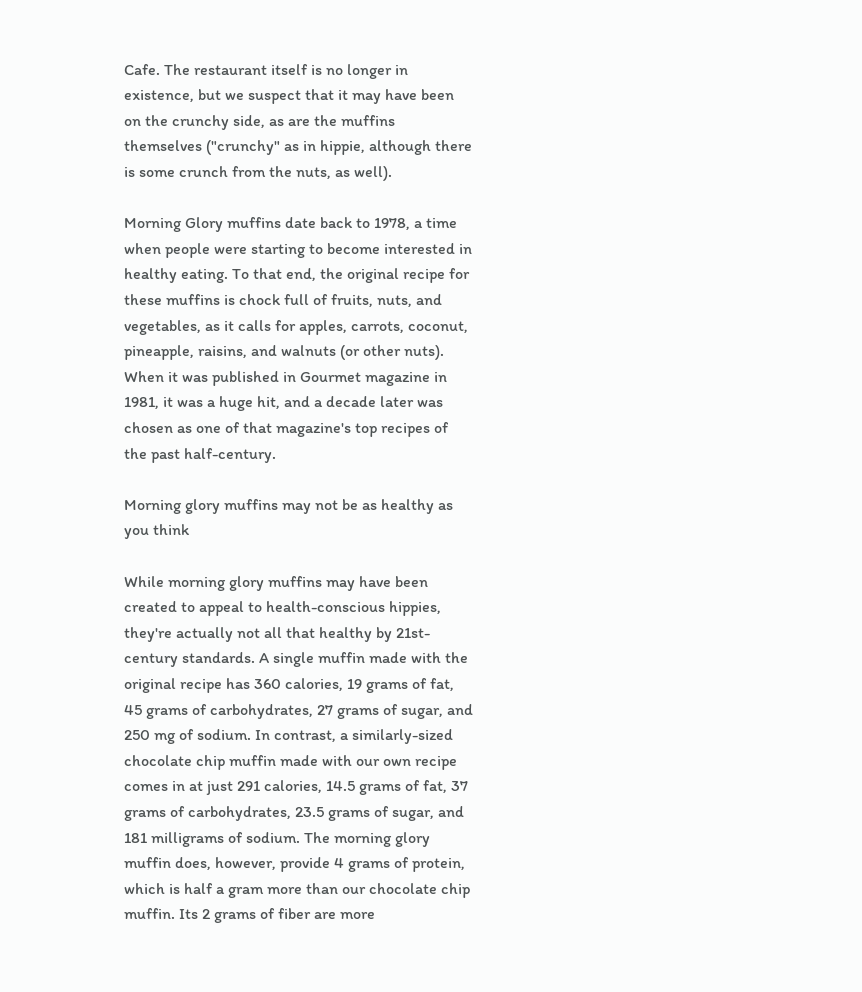Cafe. The restaurant itself is no longer in existence, but we suspect that it may have been on the crunchy side, as are the muffins themselves ("crunchy" as in hippie, although there is some crunch from the nuts, as well).

Morning Glory muffins date back to 1978, a time when people were starting to become interested in healthy eating. To that end, the original recipe for these muffins is chock full of fruits, nuts, and vegetables, as it calls for apples, carrots, coconut, pineapple, raisins, and walnuts (or other nuts). When it was published in Gourmet magazine in 1981, it was a huge hit, and a decade later was chosen as one of that magazine's top recipes of the past half-century.

Morning glory muffins may not be as healthy as you think

While morning glory muffins may have been created to appeal to health-conscious hippies, they're actually not all that healthy by 21st-century standards. A single muffin made with the original recipe has 360 calories, 19 grams of fat, 45 grams of carbohydrates, 27 grams of sugar, and 250 mg of sodium. In contrast, a similarly-sized chocolate chip muffin made with our own recipe comes in at just 291 calories, 14.5 grams of fat, 37 grams of carbohydrates, 23.5 grams of sugar, and 181 milligrams of sodium. The morning glory muffin does, however, provide 4 grams of protein, which is half a gram more than our chocolate chip muffin. Its 2 grams of fiber are more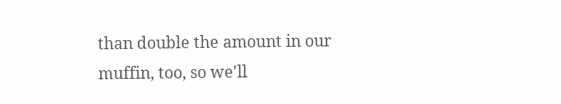than double the amount in our muffin, too, so we'll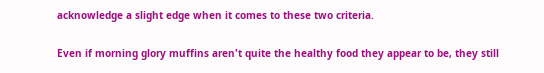acknowledge a slight edge when it comes to these two criteria.

Even if morning glory muffins aren't quite the healthy food they appear to be, they still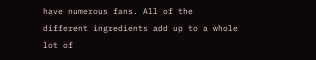have numerous fans. All of the different ingredients add up to a whole lot of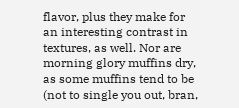flavor, plus they make for an interesting contrast in textures, as well. Nor are morning glory muffins dry, as some muffins tend to be (not to single you out, bran,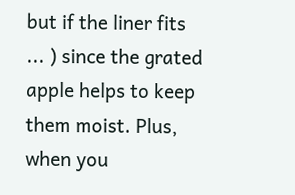but if the liner fits ... ) since the grated apple helps to keep them moist. Plus, when you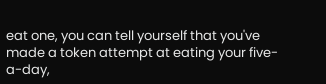eat one, you can tell yourself that you've made a token attempt at eating your five-a-day,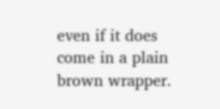even if it does come in a plain brown wrapper.